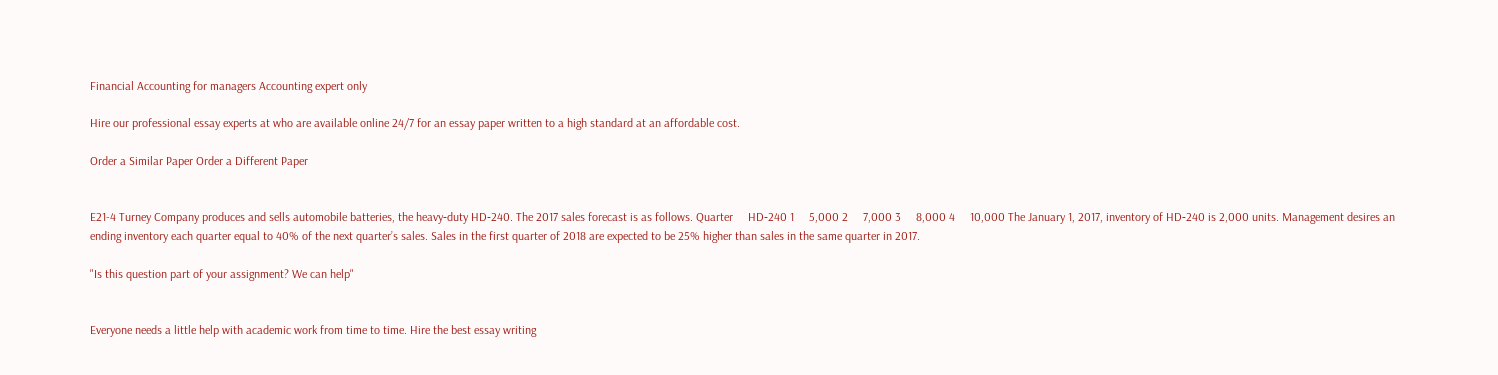Financial Accounting for managers Accounting expert only

Hire our professional essay experts at who are available online 24/7 for an essay paper written to a high standard at an affordable cost.

Order a Similar Paper Order a Different Paper


E21-4 Turney Company produces and sells automobile batteries, the heavy‐duty HD‐240. The 2017 sales forecast is as follows. Quarter     HD‐240 1     5,000 2     7,000 3     8,000 4     10,000 The January 1, 2017, inventory of HD‐240 is 2,000 units. Management desires an ending inventory each quarter equal to 40% of the next quarter’s sales. Sales in the first quarter of 2018 are expected to be 25% higher than sales in the same quarter in 2017.

"Is this question part of your assignment? We can help"


Everyone needs a little help with academic work from time to time. Hire the best essay writing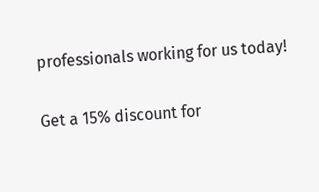professionals working for us today!

Get a 15% discount for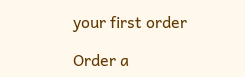your first order

Order a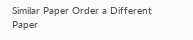Similar Paper Order a Different Paper